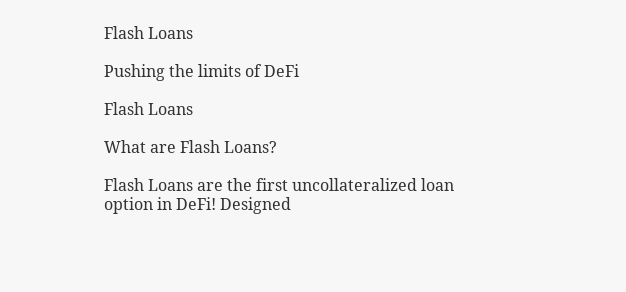Flash Loans

Pushing the limits of DeFi

Flash Loans

What are Flash Loans?

Flash Loans are the first uncollateralized loan option in DeFi! Designed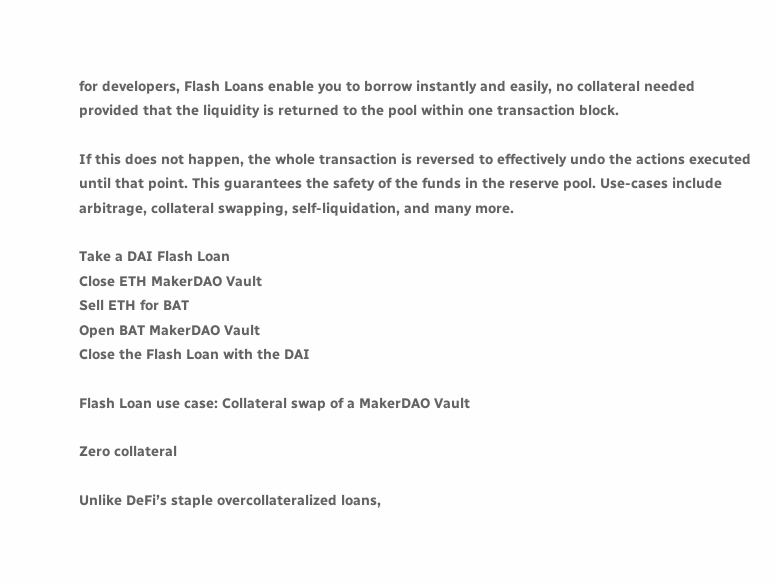for developers, Flash Loans enable you to borrow instantly and easily, no collateral needed provided that the liquidity is returned to the pool within one transaction block.

If this does not happen, the whole transaction is reversed to effectively undo the actions executed until that point. This guarantees the safety of the funds in the reserve pool. Use-cases include arbitrage, collateral swapping, self-liquidation, and many more.

Take a DAI Flash Loan
Close ETH MakerDAO Vault
Sell ETH for BAT
Open BAT MakerDAO Vault
Close the Flash Loan with the DAI

Flash Loan use case: Collateral swap of a MakerDAO Vault

Zero collateral

Unlike DeFi’s staple overcollateralized loans,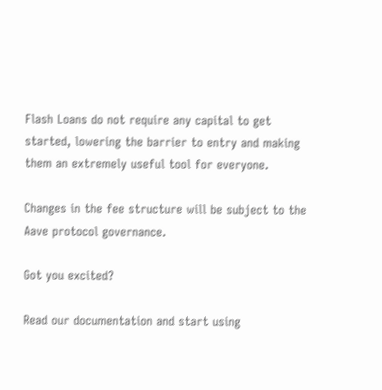Flash Loans do not require any capital to get started, lowering the barrier to entry and making them an extremely useful tool for everyone.

Changes in the fee structure will be subject to the Aave protocol governance.

Got you excited?

Read our documentation and start using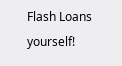Flash Loans yourself!